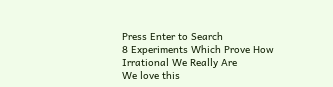Press Enter to Search
8 Experiments Which Prove How Irrational We Really Are
We love this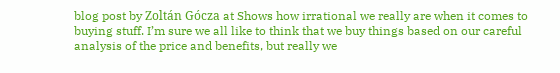blog post by Zoltán Gócza at Shows how irrational we really are when it comes to buying stuff. I’m sure we all like to think that we buy things based on our careful analysis of the price and benefits, but really we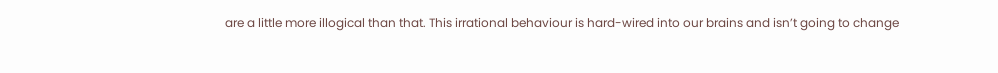are a little more illogical than that. This irrational behaviour is hard-wired into our brains and isn’t going to change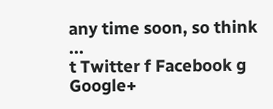any time soon, so think ...
t Twitter f Facebook g Google+